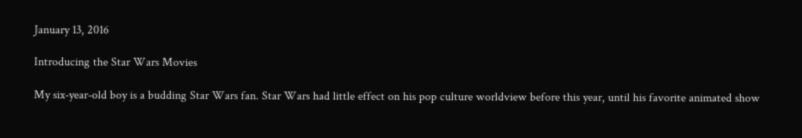January 13, 2016

Introducing the Star Wars Movies

My six-year-old boy is a budding Star Wars fan. Star Wars had little effect on his pop culture worldview before this year, until his favorite animated show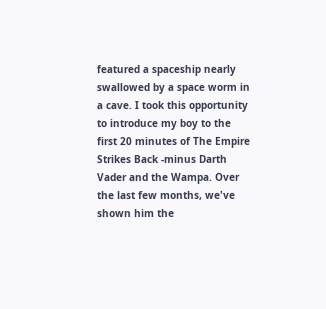featured a spaceship nearly swallowed by a space worm in a cave. I took this opportunity to introduce my boy to the first 20 minutes of The Empire Strikes Back -minus Darth Vader and the Wampa. Over the last few months, we've shown him the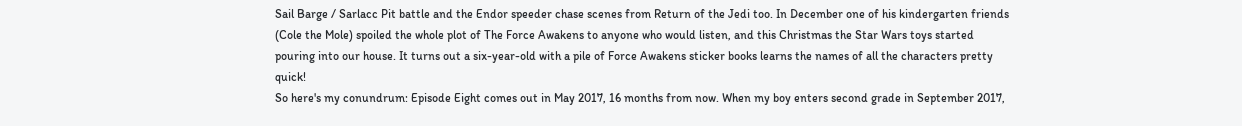Sail Barge / Sarlacc Pit battle and the Endor speeder chase scenes from Return of the Jedi too. In December one of his kindergarten friends (Cole the Mole) spoiled the whole plot of The Force Awakens to anyone who would listen, and this Christmas the Star Wars toys started pouring into our house. It turns out a six-year-old with a pile of Force Awakens sticker books learns the names of all the characters pretty quick!
So here's my conundrum: Episode Eight comes out in May 2017, 16 months from now. When my boy enters second grade in September 2017,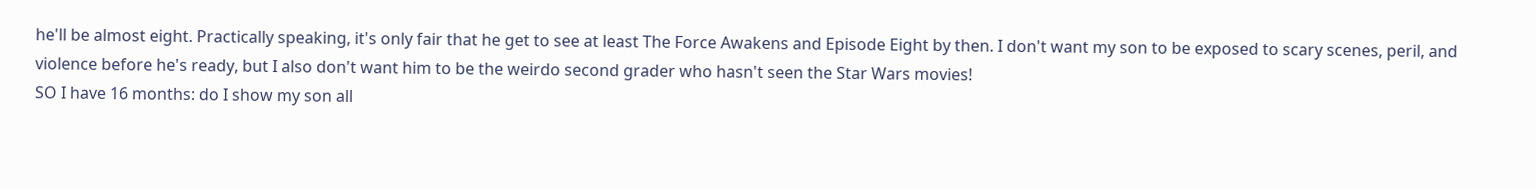he'll be almost eight. Practically speaking, it's only fair that he get to see at least The Force Awakens and Episode Eight by then. I don't want my son to be exposed to scary scenes, peril, and violence before he's ready, but I also don't want him to be the weirdo second grader who hasn't seen the Star Wars movies!
SO I have 16 months: do I show my son all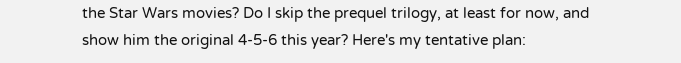the Star Wars movies? Do I skip the prequel trilogy, at least for now, and show him the original 4-5-6 this year? Here's my tentative plan: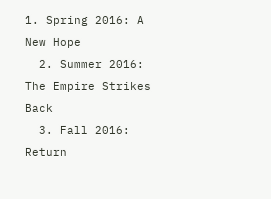1. Spring 2016: A New Hope
  2. Summer 2016: The Empire Strikes Back
  3. Fall 2016: Return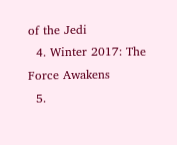of the Jedi
  4. Winter 2017: The Force Awakens
  5.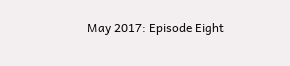May 2017: Episode Eight